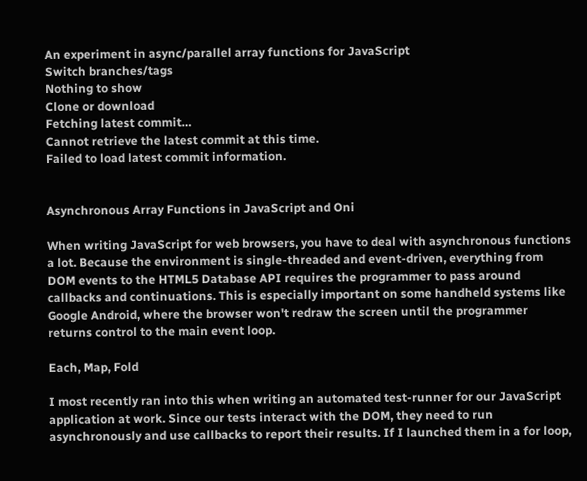An experiment in async/parallel array functions for JavaScript
Switch branches/tags
Nothing to show
Clone or download
Fetching latest commit…
Cannot retrieve the latest commit at this time.
Failed to load latest commit information.


Asynchronous Array Functions in JavaScript and Oni

When writing JavaScript for web browsers, you have to deal with asynchronous functions a lot. Because the environment is single-threaded and event-driven, everything from DOM events to the HTML5 Database API requires the programmer to pass around callbacks and continuations. This is especially important on some handheld systems like Google Android, where the browser won't redraw the screen until the programmer returns control to the main event loop.

Each, Map, Fold

I most recently ran into this when writing an automated test-runner for our JavaScript application at work. Since our tests interact with the DOM, they need to run asynchronously and use callbacks to report their results. If I launched them in a for loop,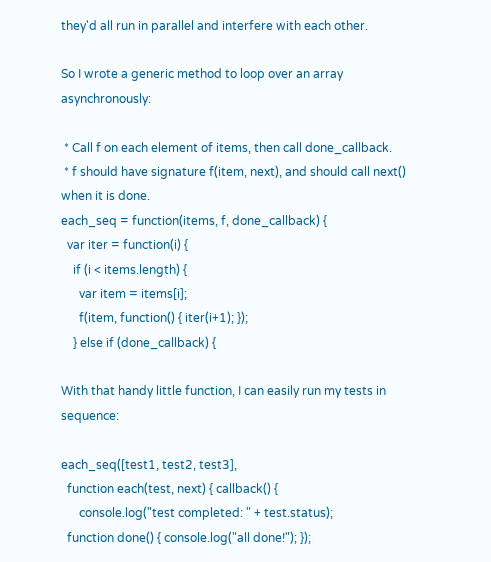they'd all run in parallel and interfere with each other.

So I wrote a generic method to loop over an array asynchronously:

 * Call f on each element of items, then call done_callback.
 * f should have signature f(item, next), and should call next() when it is done.
each_seq = function(items, f, done_callback) {
  var iter = function(i) {
    if (i < items.length) {
      var item = items[i];
      f(item, function() { iter(i+1); });
    } else if (done_callback) {

With that handy little function, I can easily run my tests in sequence:

each_seq([test1, test2, test3],
  function each(test, next) { callback() {
      console.log("test completed: " + test.status);
  function done() { console.log("all done!"); });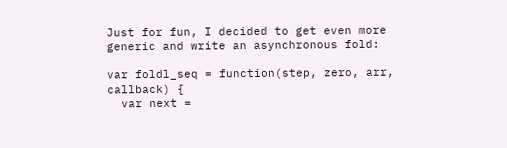Just for fun, I decided to get even more generic and write an asynchronous fold:

var foldl_seq = function(step, zero, arr, callback) {
  var next =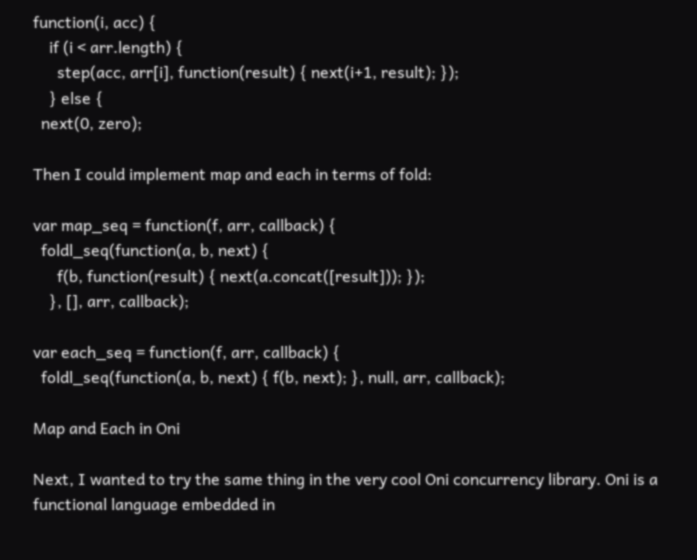function(i, acc) {
    if (i < arr.length) {
      step(acc, arr[i], function(result) { next(i+1, result); });
    } else {
  next(0, zero);

Then I could implement map and each in terms of fold:

var map_seq = function(f, arr, callback) {
  foldl_seq(function(a, b, next) {
      f(b, function(result) { next(a.concat([result])); });
    }, [], arr, callback);

var each_seq = function(f, arr, callback) {
  foldl_seq(function(a, b, next) { f(b, next); }, null, arr, callback);

Map and Each in Oni

Next, I wanted to try the same thing in the very cool Oni concurrency library. Oni is a functional language embedded in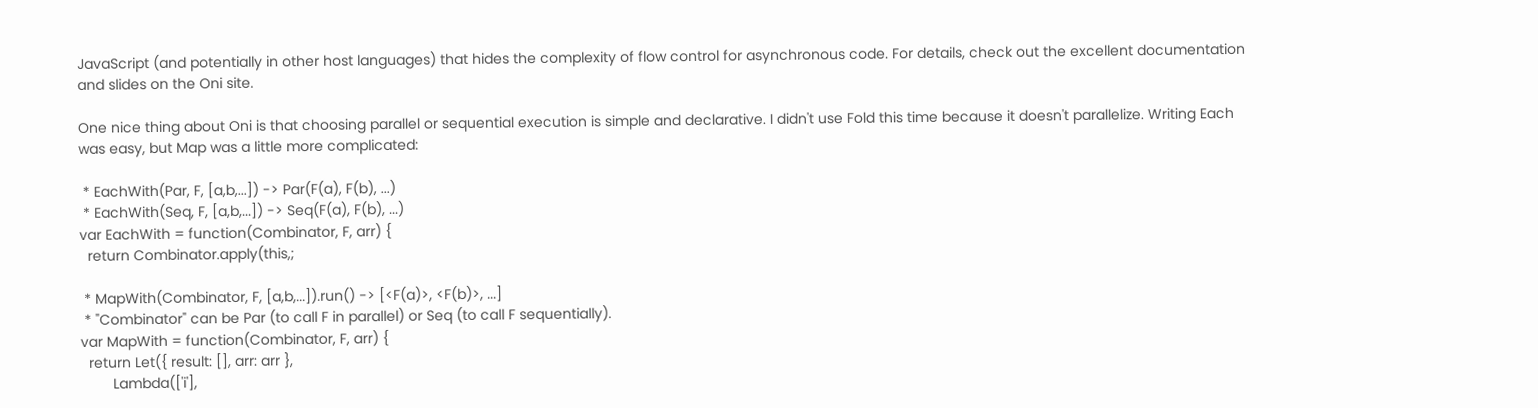JavaScript (and potentially in other host languages) that hides the complexity of flow control for asynchronous code. For details, check out the excellent documentation and slides on the Oni site.

One nice thing about Oni is that choosing parallel or sequential execution is simple and declarative. I didn't use Fold this time because it doesn't parallelize. Writing Each was easy, but Map was a little more complicated:

 * EachWith(Par, F, [a,b,...]) -> Par(F(a), F(b), ...)
 * EachWith(Seq, F, [a,b,...]) -> Seq(F(a), F(b), ...)
var EachWith = function(Combinator, F, arr) {
  return Combinator.apply(this,;

 * MapWith(Combinator, F, [a,b,...]).run() -> [<F(a)>, <F(b)>, ...]
 * "Combinator" can be Par (to call F in parallel) or Seq (to call F sequentially).
var MapWith = function(Combinator, F, arr) {
  return Let({ result: [], arr: arr },
        Lambda(['i'],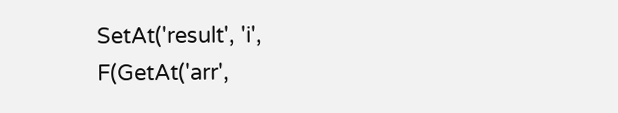SetAt('result', 'i', F(GetAt('arr',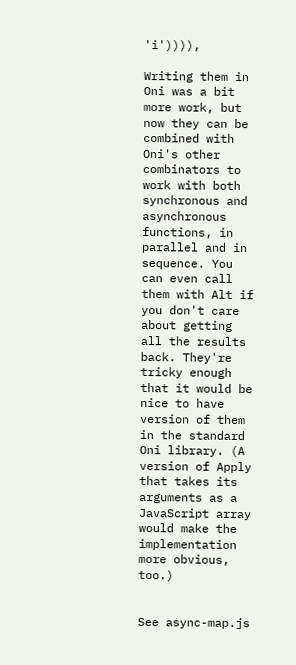'i')))),

Writing them in Oni was a bit more work, but now they can be combined with Oni's other combinators to work with both synchronous and asynchronous functions, in parallel and in sequence. You can even call them with Alt if you don't care about getting all the results back. They're tricky enough that it would be nice to have version of them in the standard Oni library. (A version of Apply that takes its arguments as a JavaScript array would make the implementation more obvious, too.)


See async-map.js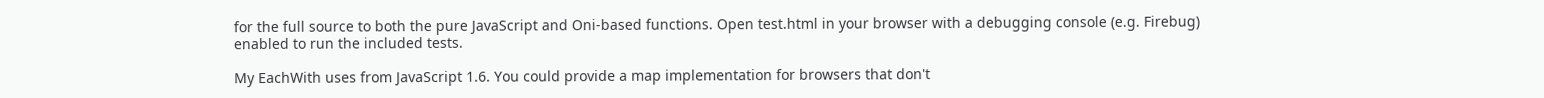for the full source to both the pure JavaScript and Oni-based functions. Open test.html in your browser with a debugging console (e.g. Firebug) enabled to run the included tests.

My EachWith uses from JavaScript 1.6. You could provide a map implementation for browsers that don't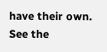have their own. See the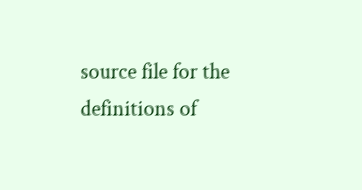source file for the definitions of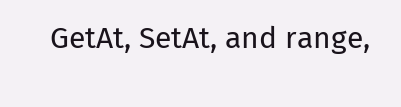GetAt, SetAt, and range,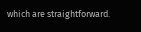which are straightforward.